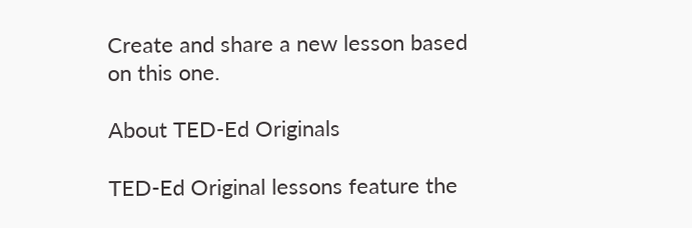Create and share a new lesson based on this one.

About TED-Ed Originals

TED-Ed Original lessons feature the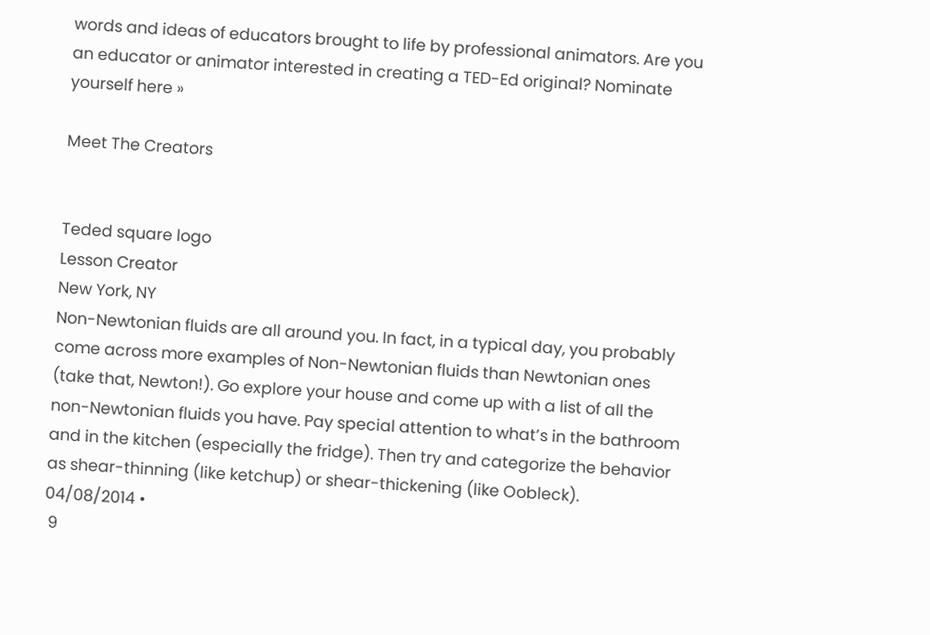words and ideas of educators brought to life by professional animators. Are you an educator or animator interested in creating a TED-Ed original? Nominate yourself here »

Meet The Creators


Teded square logo
Lesson Creator
New York, NY
Non-Newtonian fluids are all around you. In fact, in a typical day, you probably come across more examples of Non-Newtonian fluids than Newtonian ones (take that, Newton!). Go explore your house and come up with a list of all the non-Newtonian fluids you have. Pay special attention to what’s in the bathroom and in the kitchen (especially the fridge). Then try and categorize the behavior as shear-thinning (like ketchup) or shear-thickening (like Oobleck).
04/08/2014 •
 9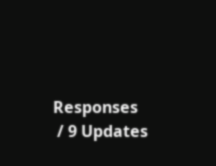Responses
 / 9 Updates